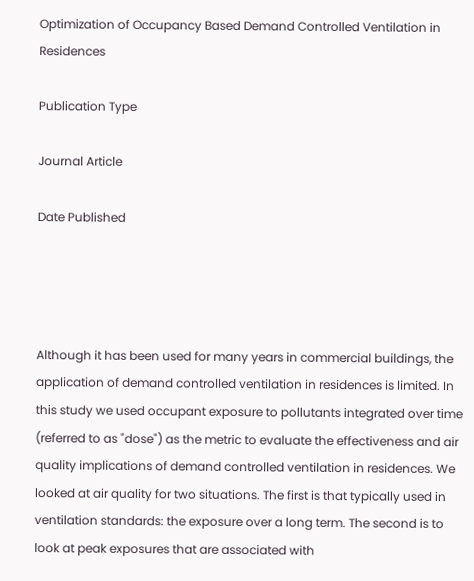Optimization of Occupancy Based Demand Controlled Ventilation in Residences

Publication Type

Journal Article

Date Published




Although it has been used for many years in commercial buildings, the application of demand controlled ventilation in residences is limited. In this study we used occupant exposure to pollutants integrated over time (referred to as "dose") as the metric to evaluate the effectiveness and air quality implications of demand controlled ventilation in residences. We looked at air quality for two situations. The first is that typically used in ventilation standards: the exposure over a long term. The second is to look at peak exposures that are associated with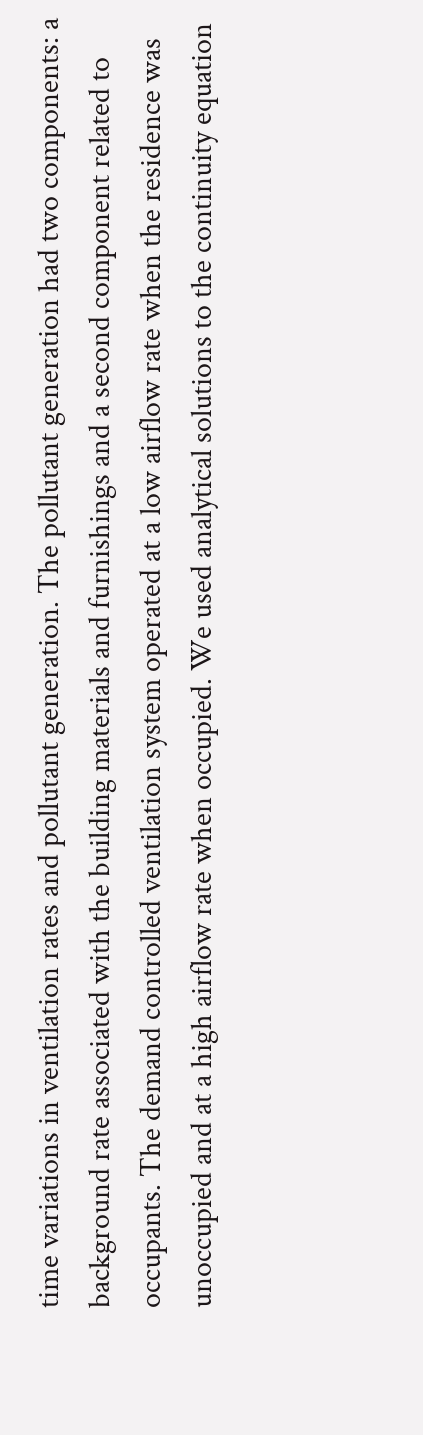time variations in ventilation rates and pollutant generation. The pollutant generation had two components: a background rate associated with the building materials and furnishings and a second component related to occupants. The demand controlled ventilation system operated at a low airflow rate when the residence was unoccupied and at a high airflow rate when occupied. We used analytical solutions to the continuity equation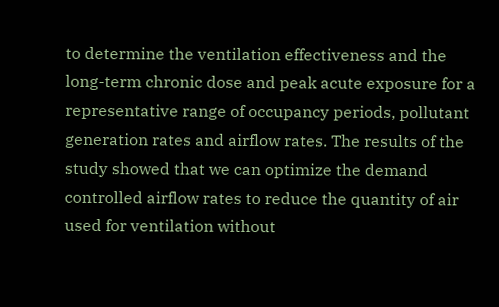to determine the ventilation effectiveness and the long-term chronic dose and peak acute exposure for a representative range of occupancy periods, pollutant generation rates and airflow rates. The results of the study showed that we can optimize the demand controlled airflow rates to reduce the quantity of air used for ventilation without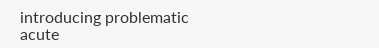introducing problematic acute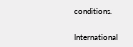conditions.


International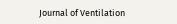Journal of Ventilation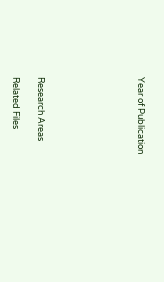Year of Publication







Research Areas

Related Files